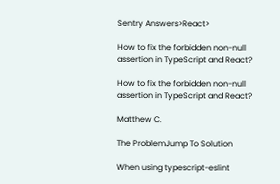Sentry Answers>React>

How to fix the forbidden non-null assertion in TypeScript and React?

How to fix the forbidden non-null assertion in TypeScript and React?

Matthew C.

The ProblemJump To Solution

When using typescript-eslint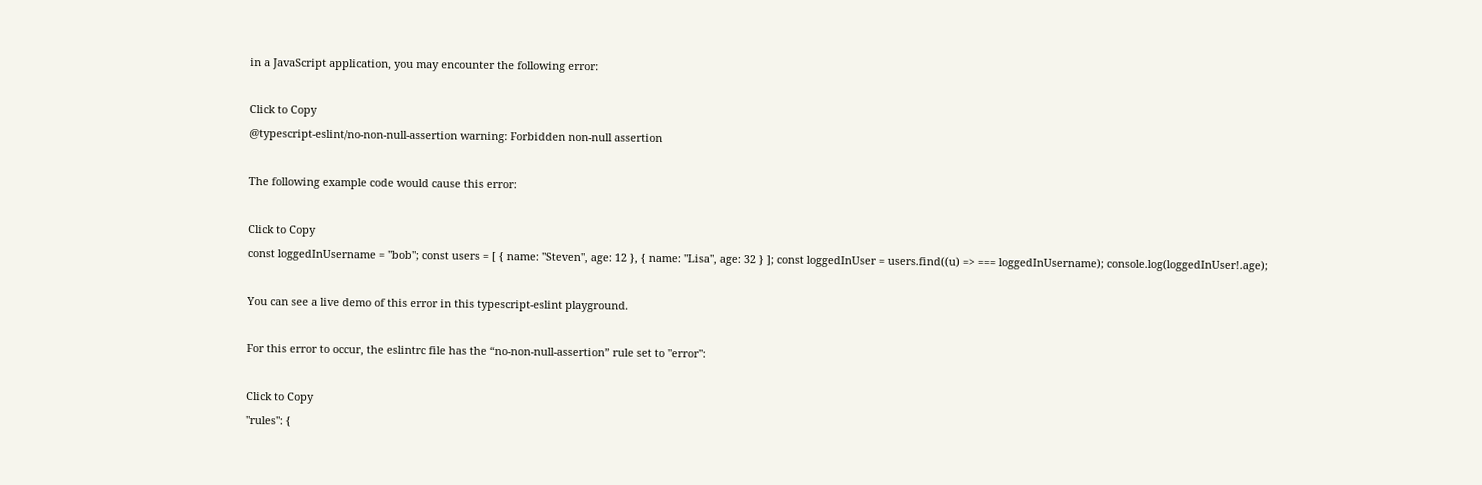in a JavaScript application, you may encounter the following error:

Click to Copy
@typescript-eslint/no-non-null-assertion warning: Forbidden non-null assertion

The following example code would cause this error:

Click to Copy
const loggedInUsername = "bob"; const users = [ { name: "Steven", age: 12 }, { name: "Lisa", age: 32 } ]; const loggedInUser = users.find((u) => === loggedInUsername); console.log(loggedInUser!.age);

You can see a live demo of this error in this typescript-eslint playground.

For this error to occur, the eslintrc file has the “no-non-null-assertion” rule set to "error":

Click to Copy
"rules": {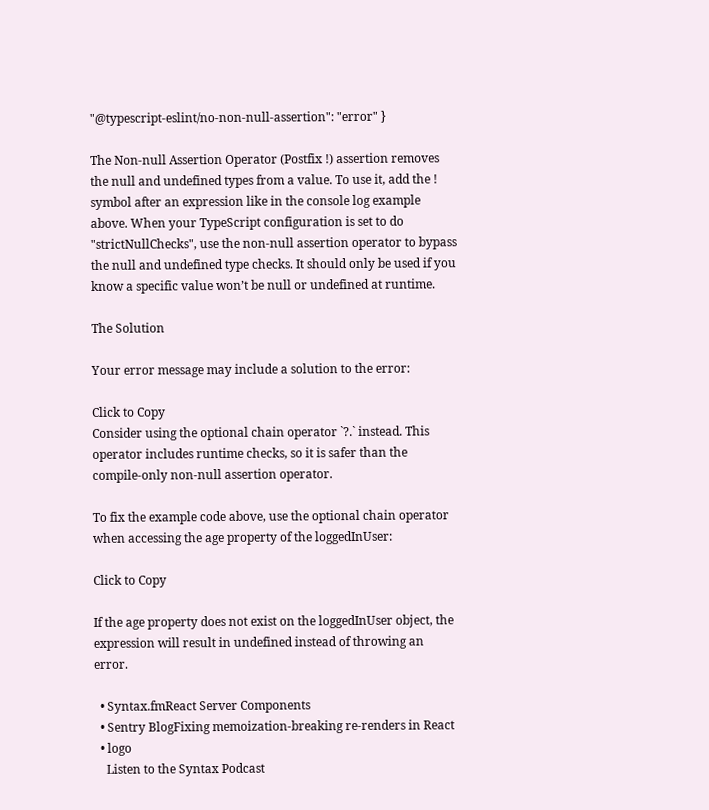"@typescript-eslint/no-non-null-assertion": "error" }

The Non-null Assertion Operator (Postfix !) assertion removes the null and undefined types from a value. To use it, add the ! symbol after an expression like in the console log example above. When your TypeScript configuration is set to do "strictNullChecks", use the non-null assertion operator to bypass the null and undefined type checks. It should only be used if you know a specific value won’t be null or undefined at runtime.

The Solution

Your error message may include a solution to the error:

Click to Copy
Consider using the optional chain operator `?.` instead. This operator includes runtime checks, so it is safer than the compile-only non-null assertion operator.

To fix the example code above, use the optional chain operator when accessing the age property of the loggedInUser:

Click to Copy

If the age property does not exist on the loggedInUser object, the expression will result in undefined instead of throwing an error.

  • Syntax.fmReact Server Components
  • Sentry BlogFixing memoization-breaking re-renders in React
  • logo
    Listen to the Syntax Podcast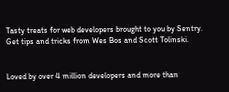Tasty treats for web developers brought to you by Sentry. Get tips and tricks from Wes Bos and Scott Tolinski.


Loved by over 4 million developers and more than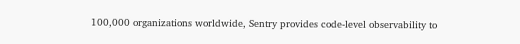100,000 organizations worldwide, Sentry provides code-level observability to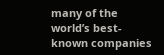many of the world’s best-known companies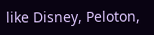like Disney, Peloton,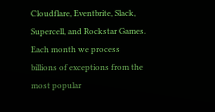Cloudflare, Eventbrite, Slack, Supercell, and Rockstar Games. Each month we process billions of exceptions from the most popular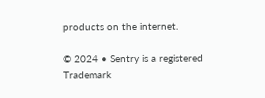products on the internet.

© 2024 • Sentry is a registered Trademark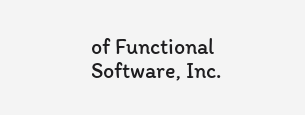of Functional Software, Inc.